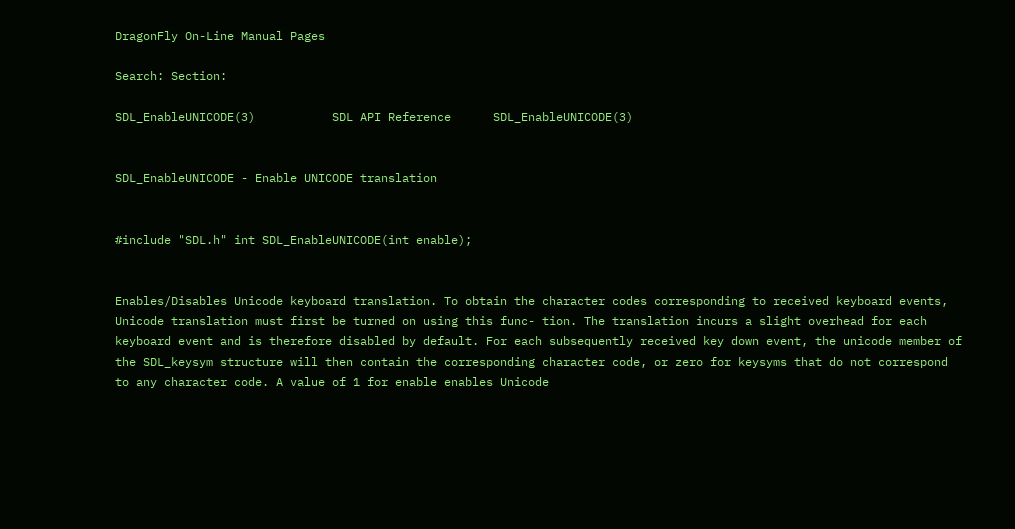DragonFly On-Line Manual Pages

Search: Section:

SDL_EnableUNICODE(3)           SDL API Reference      SDL_EnableUNICODE(3)


SDL_EnableUNICODE - Enable UNICODE translation


#include "SDL.h" int SDL_EnableUNICODE(int enable);


Enables/Disables Unicode keyboard translation. To obtain the character codes corresponding to received keyboard events, Unicode translation must first be turned on using this func- tion. The translation incurs a slight overhead for each keyboard event and is therefore disabled by default. For each subsequently received key down event, the unicode member of the SDL_keysym structure will then contain the corresponding character code, or zero for keysyms that do not correspond to any character code. A value of 1 for enable enables Unicode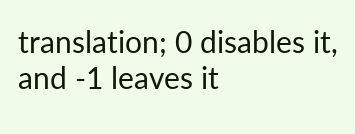translation; 0 disables it, and -1 leaves it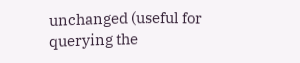unchanged (useful for querying the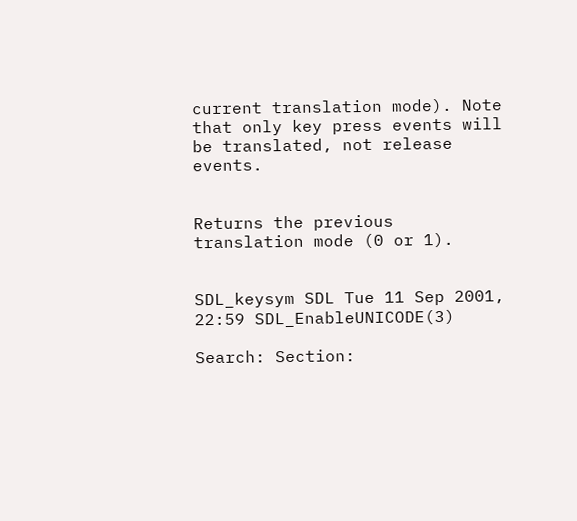current translation mode). Note that only key press events will be translated, not release events.


Returns the previous translation mode (0 or 1).


SDL_keysym SDL Tue 11 Sep 2001, 22:59 SDL_EnableUNICODE(3)

Search: Section: